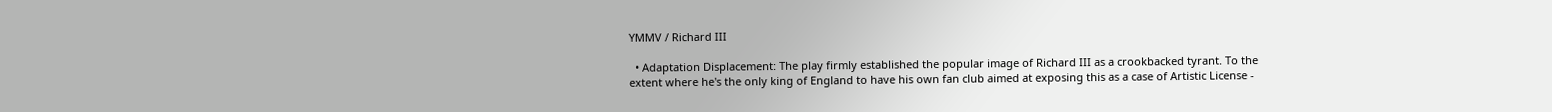YMMV / Richard III

  • Adaptation Displacement: The play firmly established the popular image of Richard III as a crookbacked tyrant. To the extent where he's the only king of England to have his own fan club aimed at exposing this as a case of Artistic License -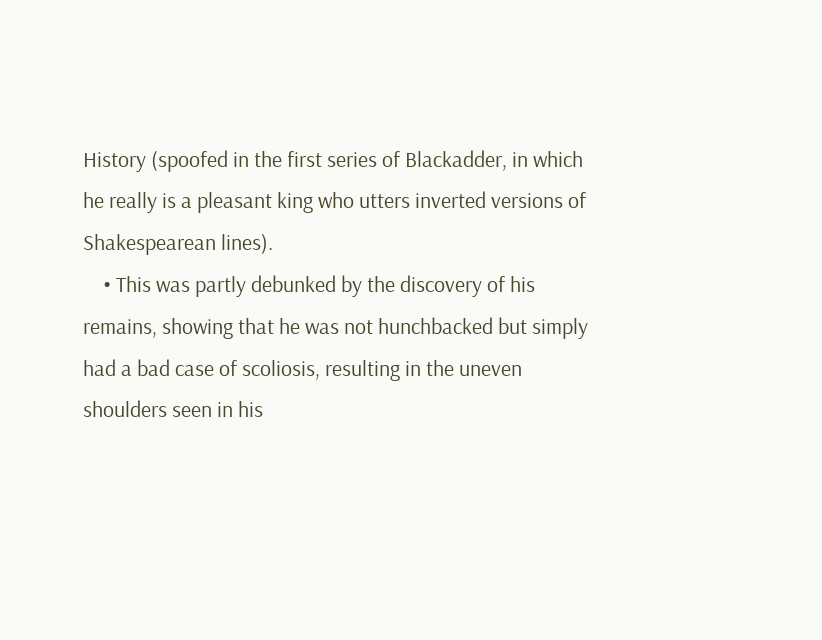History (spoofed in the first series of Blackadder, in which he really is a pleasant king who utters inverted versions of Shakespearean lines).
    • This was partly debunked by the discovery of his remains, showing that he was not hunchbacked but simply had a bad case of scoliosis, resulting in the uneven shoulders seen in his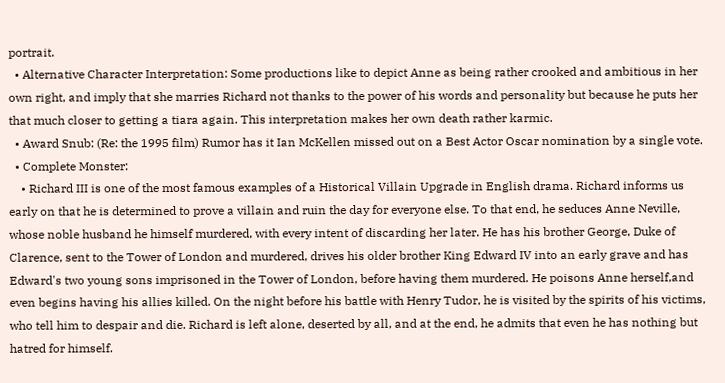portrait.
  • Alternative Character Interpretation: Some productions like to depict Anne as being rather crooked and ambitious in her own right, and imply that she marries Richard not thanks to the power of his words and personality but because he puts her that much closer to getting a tiara again. This interpretation makes her own death rather karmic.
  • Award Snub: (Re: the 1995 film) Rumor has it Ian McKellen missed out on a Best Actor Oscar nomination by a single vote.
  • Complete Monster:
    • Richard III is one of the most famous examples of a Historical Villain Upgrade in English drama. Richard informs us early on that he is determined to prove a villain and ruin the day for everyone else. To that end, he seduces Anne Neville, whose noble husband he himself murdered, with every intent of discarding her later. He has his brother George, Duke of Clarence, sent to the Tower of London and murdered, drives his older brother King Edward IV into an early grave and has Edward's two young sons imprisoned in the Tower of London, before having them murdered. He poisons Anne herself,and even begins having his allies killed. On the night before his battle with Henry Tudor, he is visited by the spirits of his victims, who tell him to despair and die. Richard is left alone, deserted by all, and at the end, he admits that even he has nothing but hatred for himself.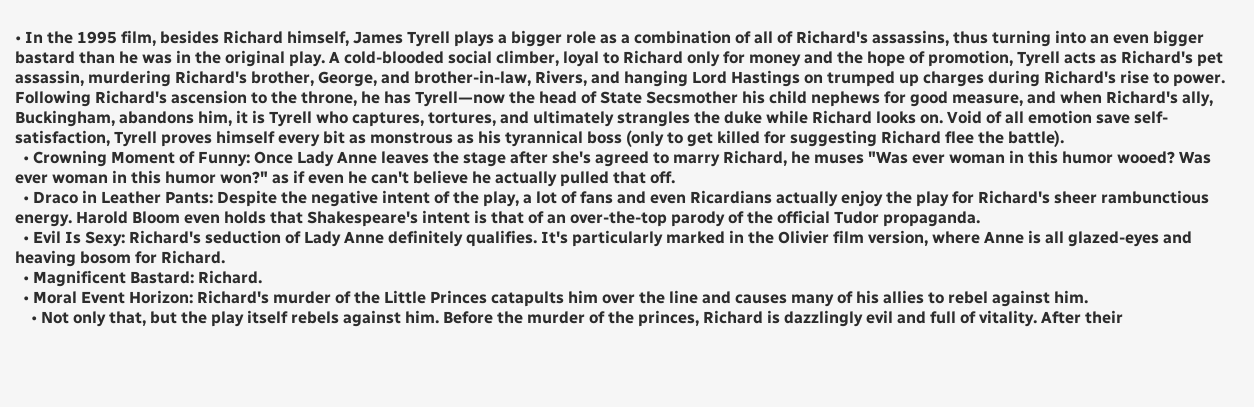• In the 1995 film, besides Richard himself, James Tyrell plays a bigger role as a combination of all of Richard's assassins, thus turning into an even bigger bastard than he was in the original play. A cold-blooded social climber, loyal to Richard only for money and the hope of promotion, Tyrell acts as Richard's pet assassin, murdering Richard's brother, George, and brother-in-law, Rivers, and hanging Lord Hastings on trumped up charges during Richard's rise to power. Following Richard's ascension to the throne, he has Tyrell—now the head of State Secsmother his child nephews for good measure, and when Richard's ally, Buckingham, abandons him, it is Tyrell who captures, tortures, and ultimately strangles the duke while Richard looks on. Void of all emotion save self-satisfaction, Tyrell proves himself every bit as monstrous as his tyrannical boss (only to get killed for suggesting Richard flee the battle).
  • Crowning Moment of Funny: Once Lady Anne leaves the stage after she's agreed to marry Richard, he muses "Was ever woman in this humor wooed? Was ever woman in this humor won?" as if even he can't believe he actually pulled that off.
  • Draco in Leather Pants: Despite the negative intent of the play, a lot of fans and even Ricardians actually enjoy the play for Richard's sheer rambunctious energy. Harold Bloom even holds that Shakespeare's intent is that of an over-the-top parody of the official Tudor propaganda.
  • Evil Is Sexy: Richard's seduction of Lady Anne definitely qualifies. It's particularly marked in the Olivier film version, where Anne is all glazed-eyes and heaving bosom for Richard.
  • Magnificent Bastard: Richard.
  • Moral Event Horizon: Richard's murder of the Little Princes catapults him over the line and causes many of his allies to rebel against him.
    • Not only that, but the play itself rebels against him. Before the murder of the princes, Richard is dazzlingly evil and full of vitality. After their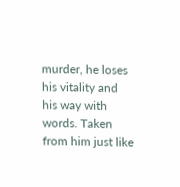murder, he loses his vitality and his way with words. Taken from him just like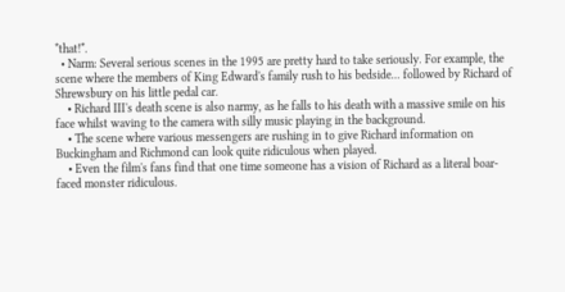*that!*.
  • Narm: Several serious scenes in the 1995 are pretty hard to take seriously. For example, the scene where the members of King Edward's family rush to his bedside... followed by Richard of Shrewsbury on his little pedal car.
    • Richard III's death scene is also narmy, as he falls to his death with a massive smile on his face whilst waving to the camera with silly music playing in the background.
    • The scene where various messengers are rushing in to give Richard information on Buckingham and Richmond can look quite ridiculous when played.
    • Even the film's fans find that one time someone has a vision of Richard as a literal boar-faced monster ridiculous.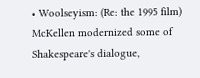• Woolseyism: (Re: the 1995 film) McKellen modernized some of Shakespeare's dialogue,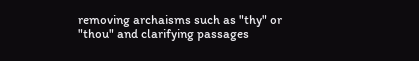removing archaisms such as "thy" or "thou" and clarifying passages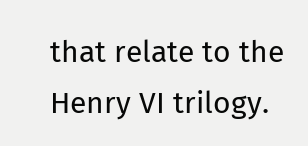that relate to the Henry VI trilogy.